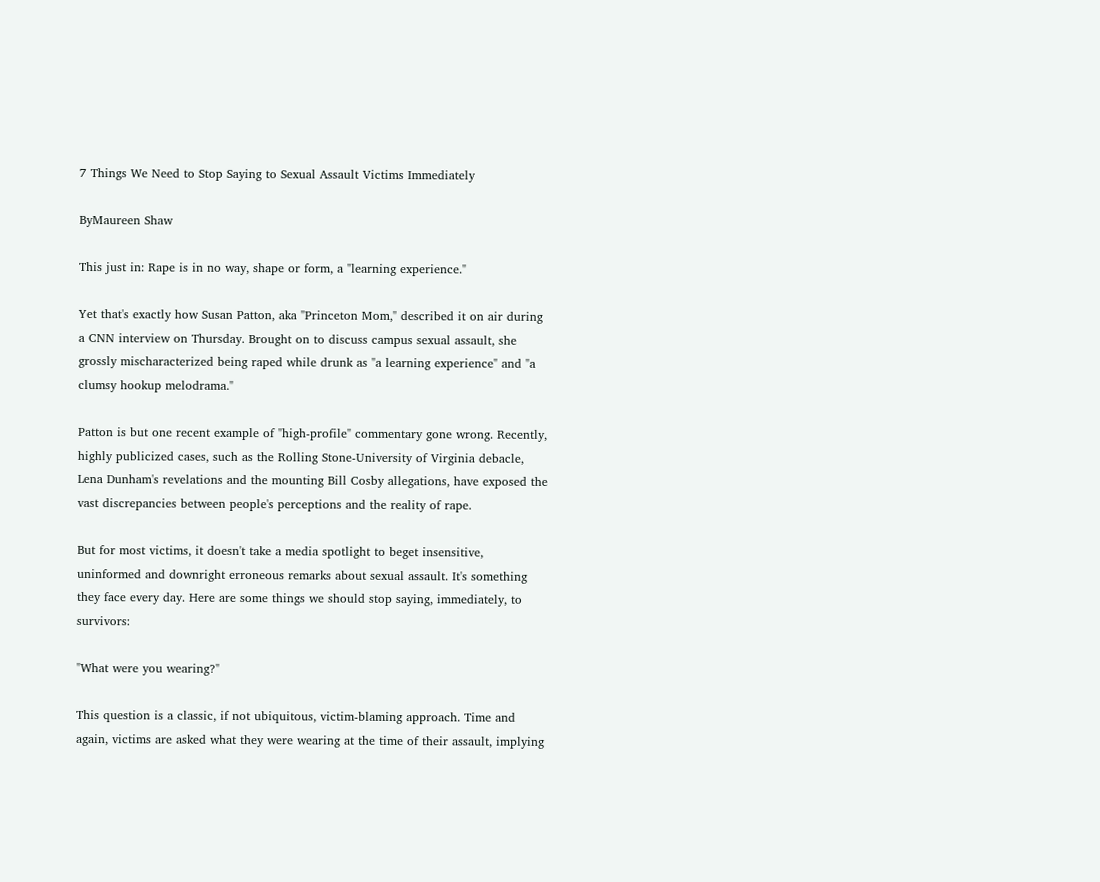7 Things We Need to Stop Saying to Sexual Assault Victims Immediately

ByMaureen Shaw

This just in: Rape is in no way, shape or form, a "learning experience."

Yet that's exactly how Susan Patton, aka "Princeton Mom," described it on air during a CNN interview on Thursday. Brought on to discuss campus sexual assault, she grossly mischaracterized being raped while drunk as "a learning experience" and "a clumsy hookup melodrama."

Patton is but one recent example of "high-profile" commentary gone wrong. Recently, highly publicized cases, such as the Rolling Stone-University of Virginia debacle, Lena Dunham's revelations and the mounting Bill Cosby allegations, have exposed the vast discrepancies between people's perceptions and the reality of rape.

But for most victims, it doesn't take a media spotlight to beget insensitive, uninformed and downright erroneous remarks about sexual assault. It's something they face every day. Here are some things we should stop saying, immediately, to survivors:

"What were you wearing?"

This question is a classic, if not ubiquitous, victim-blaming approach. Time and again, victims are asked what they were wearing at the time of their assault, implying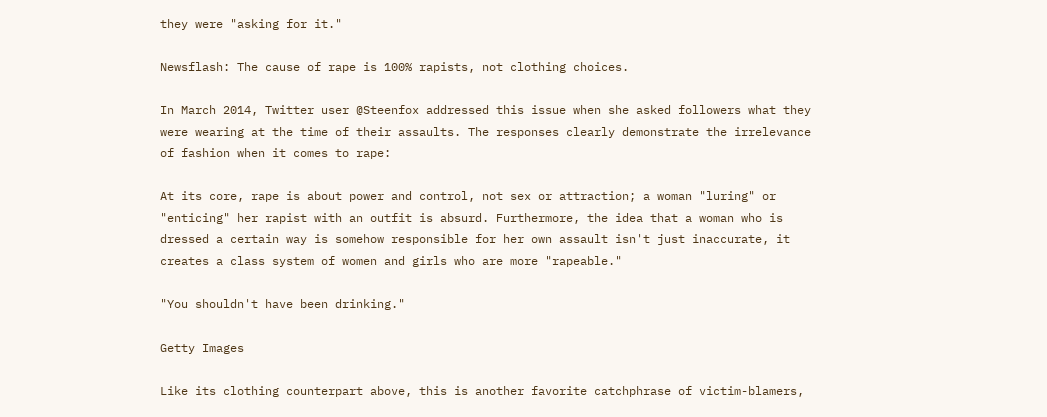they were "asking for it."

Newsflash: The cause of rape is 100% rapists, not clothing choices.

In March 2014, Twitter user @Steenfox addressed this issue when she asked followers what they were wearing at the time of their assaults. The responses clearly demonstrate the irrelevance of fashion when it comes to rape:

At its core, rape is about power and control, not sex or attraction; a woman "luring" or "enticing" her rapist with an outfit is absurd. Furthermore, the idea that a woman who is dressed a certain way is somehow responsible for her own assault isn't just inaccurate, it creates a class system of women and girls who are more "rapeable."

"You shouldn't have been drinking."

Getty Images

Like its clothing counterpart above, this is another favorite catchphrase of victim-blamers,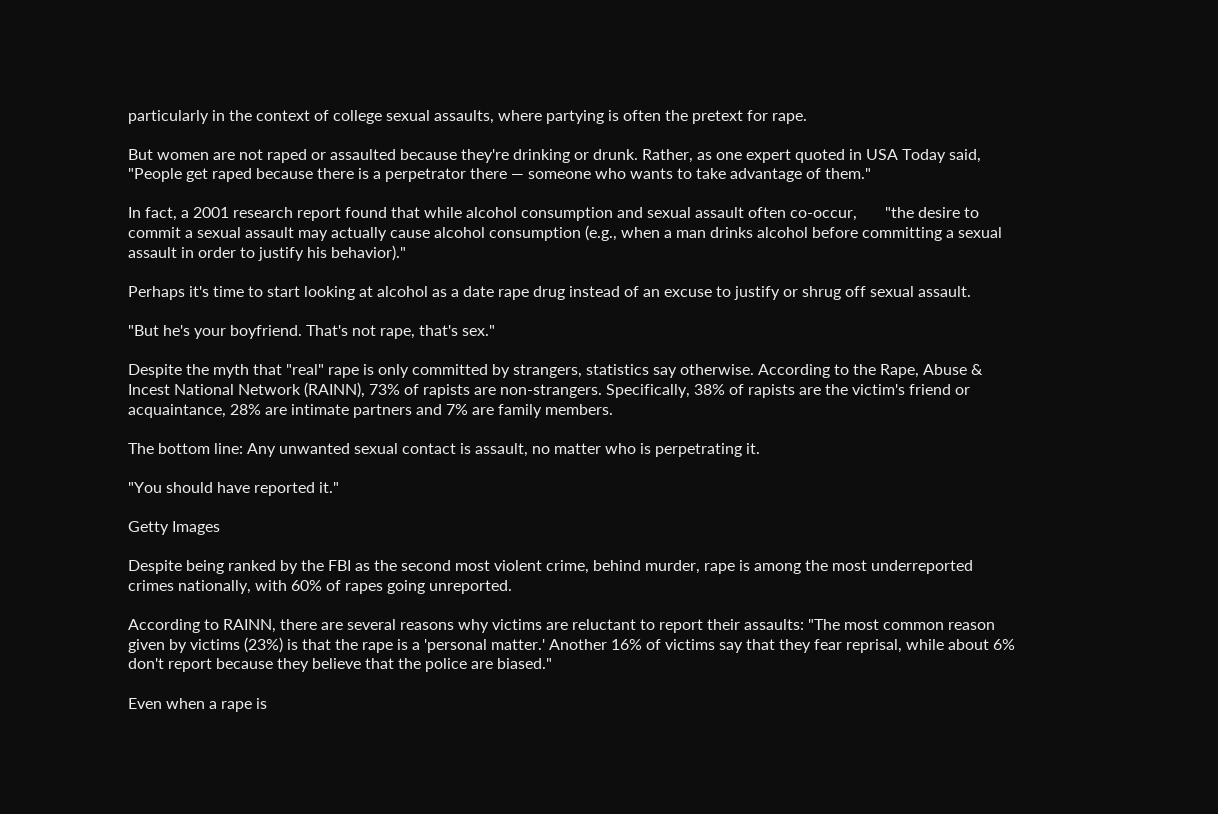particularly in the context of college sexual assaults, where partying is often the pretext for rape.

But women are not raped or assaulted because they're drinking or drunk. Rather, as one expert quoted in USA Today said, "People get raped because there is a perpetrator there — someone who wants to take advantage of them."

In fact, a 2001 research report found that while alcohol consumption and sexual assault often co-occur,       "the desire to commit a sexual assault may actually cause alcohol consumption (e.g., when a man drinks alcohol before committing a sexual assault in order to justify his behavior)."

Perhaps it's time to start looking at alcohol as a date rape drug instead of an excuse to justify or shrug off sexual assault.

"But he's your boyfriend. That's not rape, that's sex."

Despite the myth that "real" rape is only committed by strangers, statistics say otherwise. According to the Rape, Abuse & Incest National Network (RAINN), 73% of rapists are non-strangers. Specifically, 38% of rapists are the victim's friend or acquaintance, 28% are intimate partners and 7% are family members.

The bottom line: Any unwanted sexual contact is assault, no matter who is perpetrating it.

"You should have reported it."

Getty Images

Despite being ranked by the FBI as the second most violent crime, behind murder, rape is among the most underreported crimes nationally, with 60% of rapes going unreported.

According to RAINN, there are several reasons why victims are reluctant to report their assaults: "The most common reason given by victims (23%) is that the rape is a 'personal matter.' Another 16% of victims say that they fear reprisal, while about 6% don't report because they believe that the police are biased."

Even when a rape is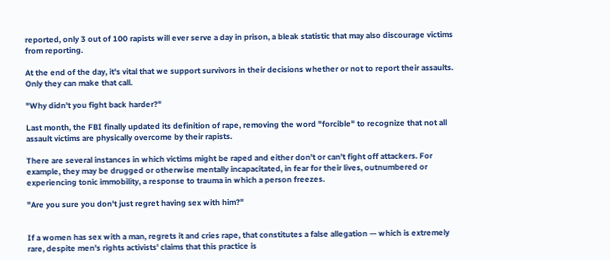reported, only 3 out of 100 rapists will ever serve a day in prison, a bleak statistic that may also discourage victims from reporting.

At the end of the day, it's vital that we support survivors in their decisions whether or not to report their assaults. Only they can make that call.

"Why didn't you fight back harder?"

Last month, the FBI finally updated its definition of rape, removing the word "forcible" to recognize that not all assault victims are physically overcome by their rapists.

There are several instances in which victims might be raped and either don't or can't fight off attackers. For example, they may be drugged or otherwise mentally incapacitated, in fear for their lives, outnumbered or experiencing tonic immobility, a response to trauma in which a person freezes.

"Are you sure you don't just regret having sex with him?"


If a women has sex with a man, regrets it and cries rape, that constitutes a false allegation — which is extremely rare, despite men's rights activists' claims that this practice is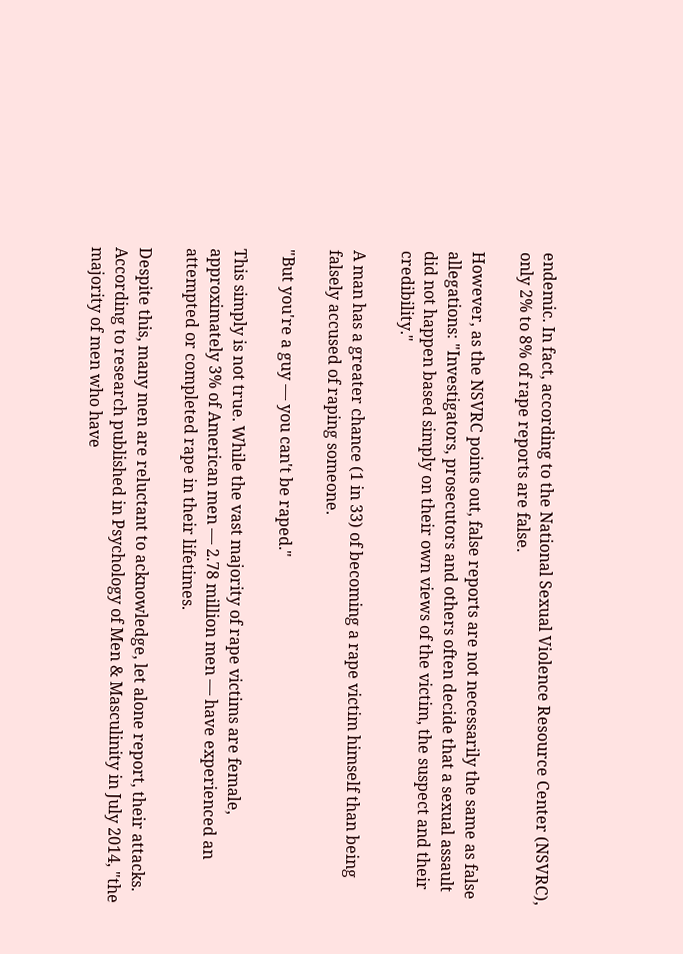endemic. In fact, according to the National Sexual Violence Resource Center (NSVRC), only 2% to 8% of rape reports are false.

However, as the NSVRC points out, false reports are not necessarily the same as false allegations: "Investigators, prosecutors and others often decide that a sexual assault did not happen based simply on their own views of the victim, the suspect and their credibility."

A man has a greater chance (1 in 33) of becoming a rape victim himself than being falsely accused of raping someone.

"But you're a guy — you can't be raped."

This simply is not true. While the vast majority of rape victims are female, approximately 3% of American men — 2.78 million men — have experienced an attempted or completed rape in their lifetimes.

Despite this, many men are reluctant to acknowledge, let alone report, their attacks. According to research published in Psychology of Men & Masculinity in July 2014, "the majority of men who have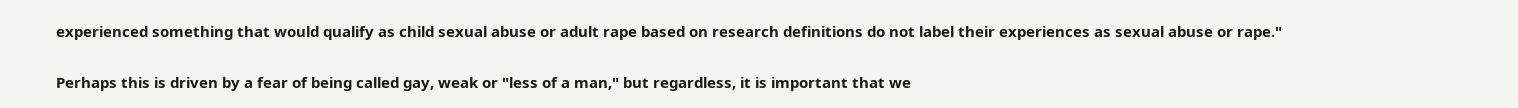experienced something that would qualify as child sexual abuse or adult rape based on research definitions do not label their experiences as sexual abuse or rape."

Perhaps this is driven by a fear of being called gay, weak or "less of a man," but regardless, it is important that we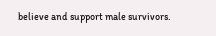believe and support male survivors.